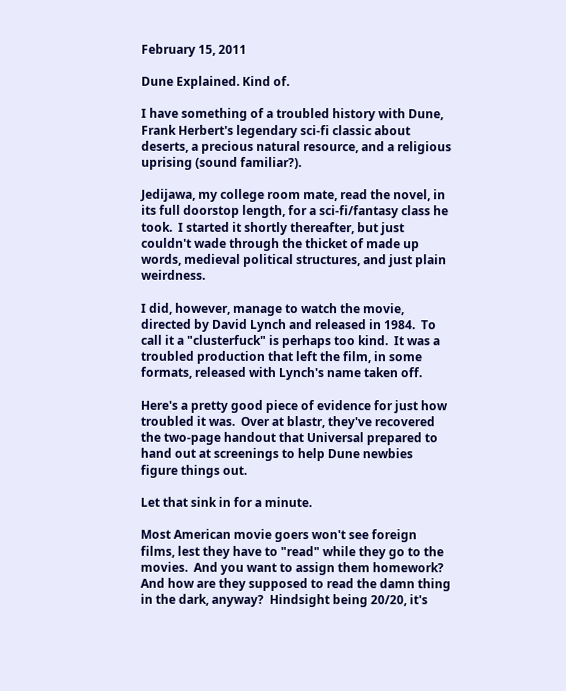February 15, 2011

Dune Explained. Kind of.

I have something of a troubled history with Dune, Frank Herbert's legendary sci-fi classic about deserts, a precious natural resource, and a religious uprising (sound familiar?).

Jedijawa, my college room mate, read the novel, in its full doorstop length, for a sci-fi/fantasy class he took.  I started it shortly thereafter, but just couldn't wade through the thicket of made up words, medieval political structures, and just plain weirdness.

I did, however, manage to watch the movie, directed by David Lynch and released in 1984.  To call it a "clusterfuck" is perhaps too kind.  It was a troubled production that left the film, in some formats, released with Lynch's name taken off.

Here's a pretty good piece of evidence for just how troubled it was.  Over at blastr, they've recovered the two-page handout that Universal prepared to hand out at screenings to help Dune newbies figure things out.

Let that sink in for a minute.

Most American movie goers won't see foreign films, lest they have to "read" while they go to the movies.  And you want to assign them homework?  And how are they supposed to read the damn thing in the dark, anyway?  Hindsight being 20/20, it's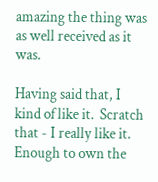amazing the thing was as well received as it was.

Having said that, I kind of like it.  Scratch that - I really like it.  Enough to own the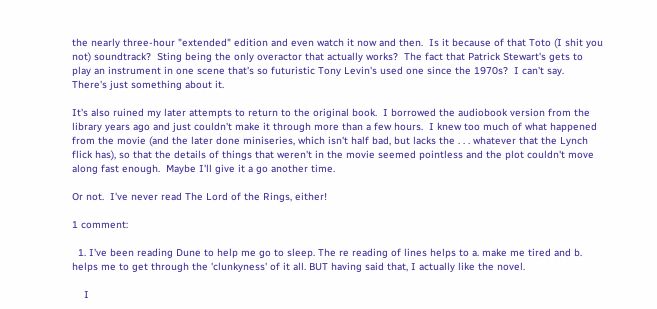the nearly three-hour "extended" edition and even watch it now and then.  Is it because of that Toto (I shit you not) soundtrack?  Sting being the only overactor that actually works?  The fact that Patrick Stewart's gets to play an instrument in one scene that's so futuristic Tony Levin's used one since the 1970s?  I can't say.  There's just something about it.

It's also ruined my later attempts to return to the original book.  I borrowed the audiobook version from the library years ago and just couldn't make it through more than a few hours.  I knew too much of what happened from the movie (and the later done miniseries, which isn't half bad, but lacks the . . . whatever that the Lynch flick has), so that the details of things that weren't in the movie seemed pointless and the plot couldn't move along fast enough.  Maybe I'll give it a go another time.

Or not.  I've never read The Lord of the Rings, either!

1 comment:

  1. I've been reading Dune to help me go to sleep. The re reading of lines helps to a. make me tired and b. helps me to get through the 'clunkyness' of it all. BUT having said that, I actually like the novel.

    I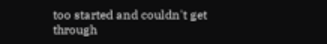too started and couldn't get through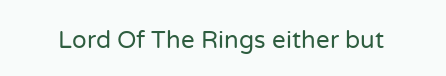Lord Of The Rings either but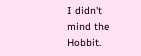I didn't mind the Hobbit.